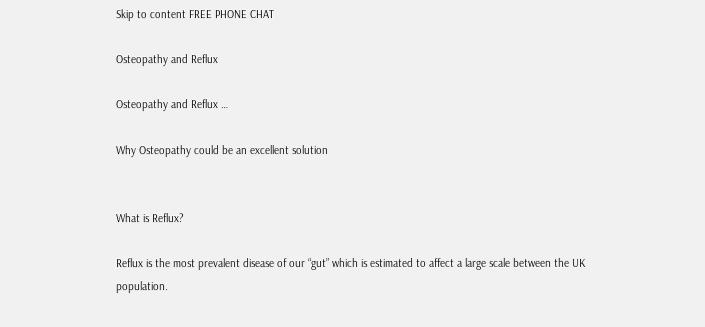Skip to content FREE PHONE CHAT

Osteopathy and Reflux

Osteopathy and Reflux …

Why Osteopathy could be an excellent solution


What is Reflux?

Reflux is the most prevalent disease of our “gut” which is estimated to affect a large scale between the UK population.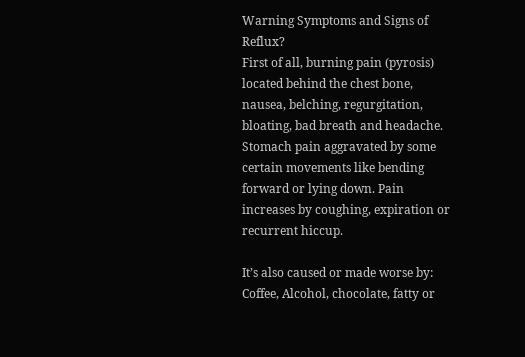Warning Symptoms and Signs of Reflux?
First of all, burning pain (pyrosis) located behind the chest bone, nausea, belching, regurgitation, bloating, bad breath and headache. Stomach pain aggravated by some certain movements like bending forward or lying down. Pain increases by coughing, expiration or recurrent hiccup.

It’s also caused or made worse by: Coffee, Alcohol, chocolate, fatty or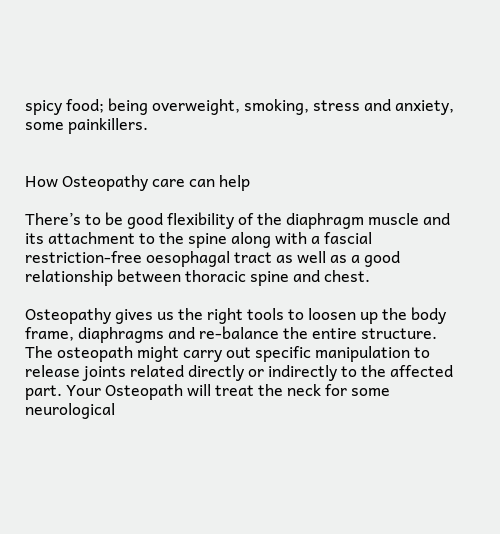spicy food; being overweight, smoking, stress and anxiety, some painkillers.


How Osteopathy care can help

There’s to be good flexibility of the diaphragm muscle and its attachment to the spine along with a fascial restriction-free oesophagal tract as well as a good relationship between thoracic spine and chest.

Osteopathy gives us the right tools to loosen up the body frame, diaphragms and re-balance the entire structure. The osteopath might carry out specific manipulation to release joints related directly or indirectly to the affected part. Your Osteopath will treat the neck for some neurological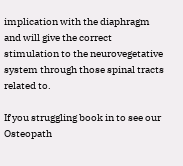implication with the diaphragm and will give the correct stimulation to the neurovegetative system through those spinal tracts related to.

If you struggling book in to see our Osteopath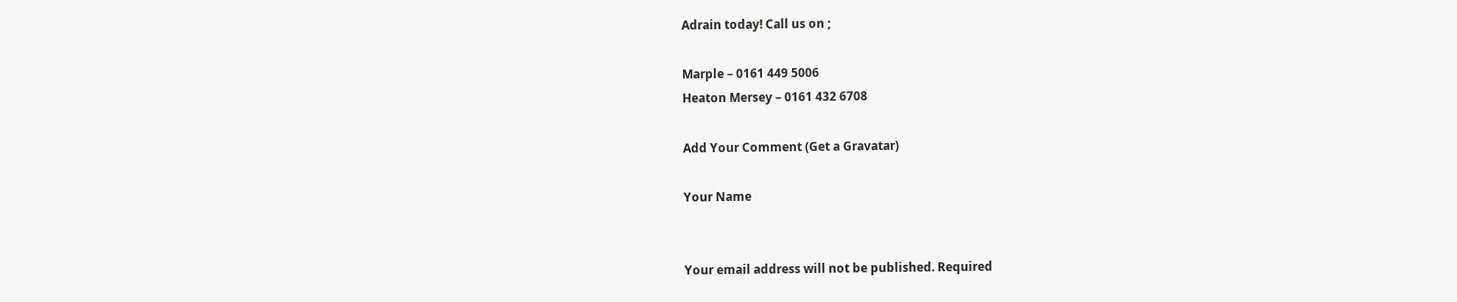Adrain today! Call us on ;

Marple – 0161 449 5006
Heaton Mersey – 0161 432 6708

Add Your Comment (Get a Gravatar)

Your Name


Your email address will not be published. Required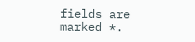fields are marked *.